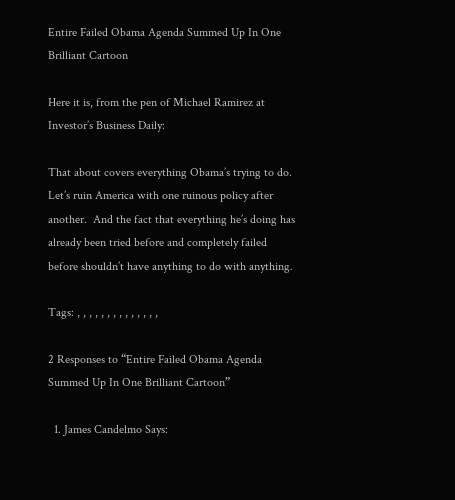Entire Failed Obama Agenda Summed Up In One Brilliant Cartoon

Here it is, from the pen of Michael Ramirez at Investor’s Business Daily:

That about covers everything Obama’s trying to do.  Let’s ruin America with one ruinous policy after another.  And the fact that everything he’s doing has already been tried before and completely failed before shouldn’t have anything to do with anything.

Tags: , , , , , , , , , , , , , ,

2 Responses to “Entire Failed Obama Agenda Summed Up In One Brilliant Cartoon”

  1. James Candelmo Says: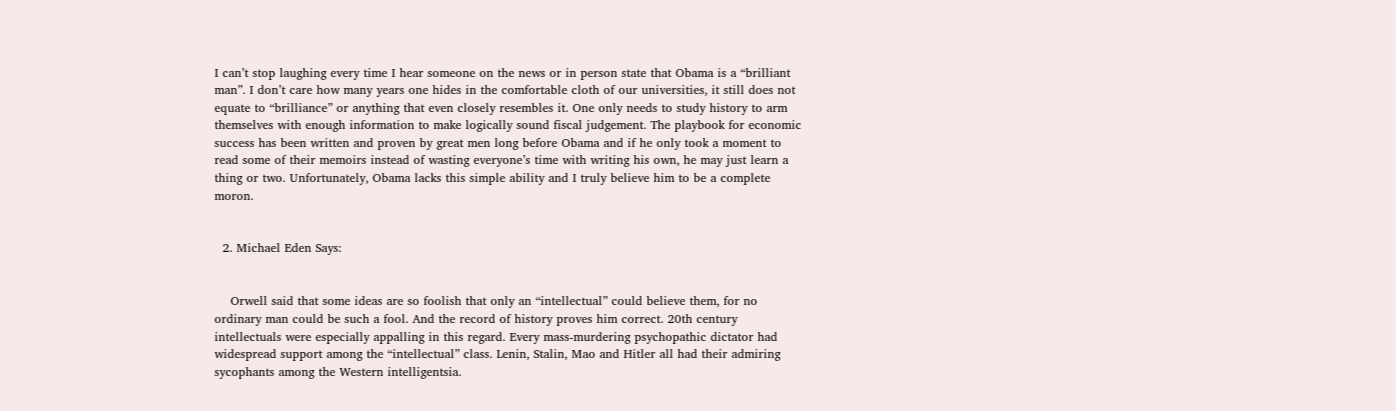I can’t stop laughing every time I hear someone on the news or in person state that Obama is a “brilliant man”. I don’t care how many years one hides in the comfortable cloth of our universities, it still does not equate to “brilliance” or anything that even closely resembles it. One only needs to study history to arm themselves with enough information to make logically sound fiscal judgement. The playbook for economic success has been written and proven by great men long before Obama and if he only took a moment to read some of their memoirs instead of wasting everyone’s time with writing his own, he may just learn a thing or two. Unfortunately, Obama lacks this simple ability and I truly believe him to be a complete moron.


  2. Michael Eden Says:


    Orwell said that some ideas are so foolish that only an “intellectual” could believe them, for no ordinary man could be such a fool. And the record of history proves him correct. 20th century intellectuals were especially appalling in this regard. Every mass-murdering psychopathic dictator had widespread support among the “intellectual” class. Lenin, Stalin, Mao and Hitler all had their admiring sycophants among the Western intelligentsia.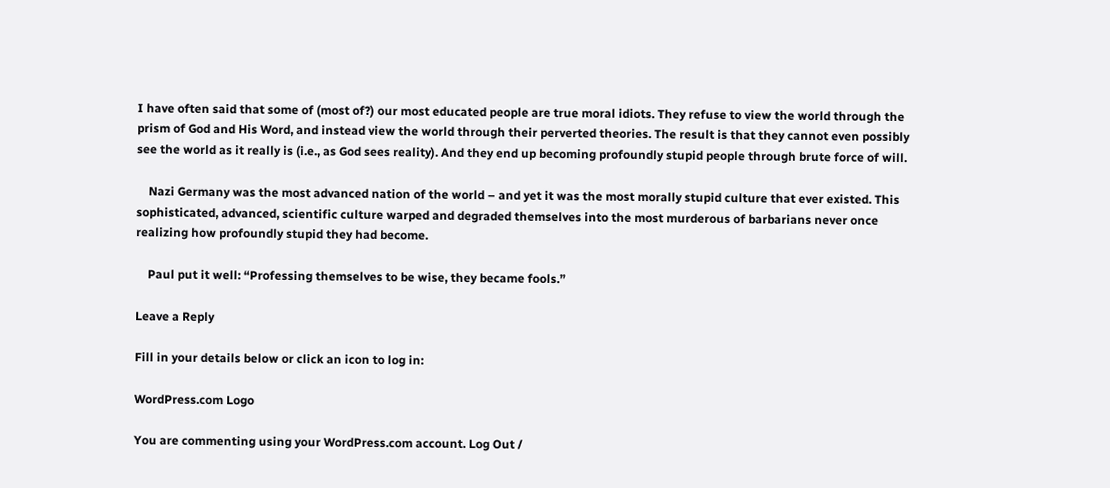I have often said that some of (most of?) our most educated people are true moral idiots. They refuse to view the world through the prism of God and His Word, and instead view the world through their perverted theories. The result is that they cannot even possibly see the world as it really is (i.e., as God sees reality). And they end up becoming profoundly stupid people through brute force of will.

    Nazi Germany was the most advanced nation of the world – and yet it was the most morally stupid culture that ever existed. This sophisticated, advanced, scientific culture warped and degraded themselves into the most murderous of barbarians never once realizing how profoundly stupid they had become.

    Paul put it well: “Professing themselves to be wise, they became fools.”

Leave a Reply

Fill in your details below or click an icon to log in:

WordPress.com Logo

You are commenting using your WordPress.com account. Log Out /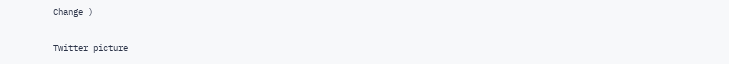Change )

Twitter picture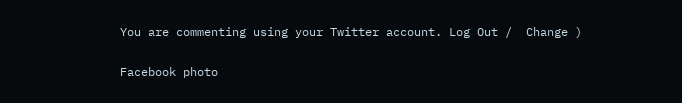You are commenting using your Twitter account. Log Out /  Change )

Facebook photo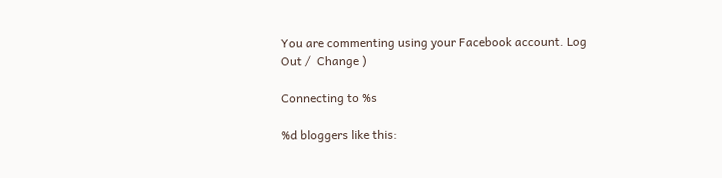You are commenting using your Facebook account. Log Out /  Change )

Connecting to %s

%d bloggers like this: